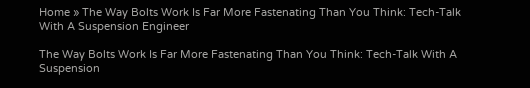Home » The Way Bolts Work Is Far More Fastenating Than You Think: Tech-Talk With A Suspension Engineer

The Way Bolts Work Is Far More Fastenating Than You Think: Tech-Talk With A Suspension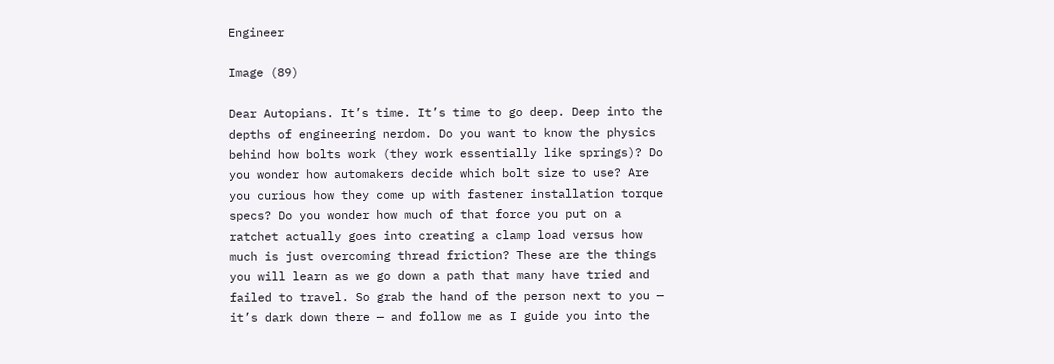Engineer

Image (89)

Dear Autopians. It’s time. It’s time to go deep. Deep into the depths of engineering nerdom. Do you want to know the physics behind how bolts work (they work essentially like springs)? Do you wonder how automakers decide which bolt size to use? Are you curious how they come up with fastener installation torque specs? Do you wonder how much of that force you put on a ratchet actually goes into creating a clamp load versus how much is just overcoming thread friction? These are the things you will learn as we go down a path that many have tried and failed to travel. So grab the hand of the person next to you — it’s dark down there — and follow me as I guide you into the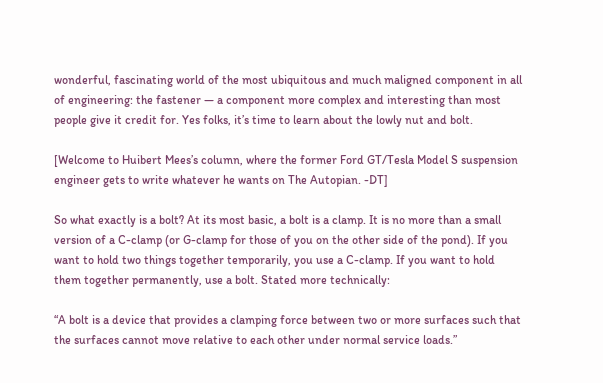wonderful, fascinating world of the most ubiquitous and much maligned component in all of engineering: the fastener — a component more complex and interesting than most people give it credit for. Yes folks, it’s time to learn about the lowly nut and bolt.

[Welcome to Huibert Mees’s column, where the former Ford GT/Tesla Model S suspension engineer gets to write whatever he wants on The Autopian. -DT]

So what exactly is a bolt? At its most basic, a bolt is a clamp. It is no more than a small version of a C-clamp (or G-clamp for those of you on the other side of the pond). If you want to hold two things together temporarily, you use a C-clamp. If you want to hold them together permanently, use a bolt. Stated more technically:

“A bolt is a device that provides a clamping force between two or more surfaces such that the surfaces cannot move relative to each other under normal service loads.”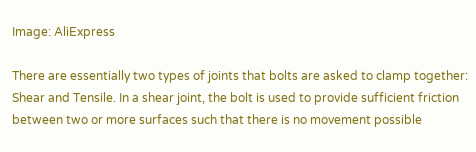Image: AliExpress

There are essentially two types of joints that bolts are asked to clamp together: Shear and Tensile. In a shear joint, the bolt is used to provide sufficient friction between two or more surfaces such that there is no movement possible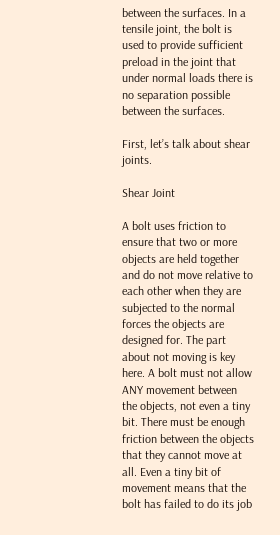between the surfaces. In a tensile joint, the bolt is used to provide sufficient preload in the joint that under normal loads there is no separation possible between the surfaces.

First, let’s talk about shear joints.

Shear Joint

A bolt uses friction to ensure that two or more objects are held together and do not move relative to each other when they are subjected to the normal forces the objects are designed for. The part about not moving is key here. A bolt must not allow ANY movement between the objects, not even a tiny bit. There must be enough friction between the objects that they cannot move at all. Even a tiny bit of movement means that the bolt has failed to do its job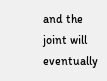and the joint will eventually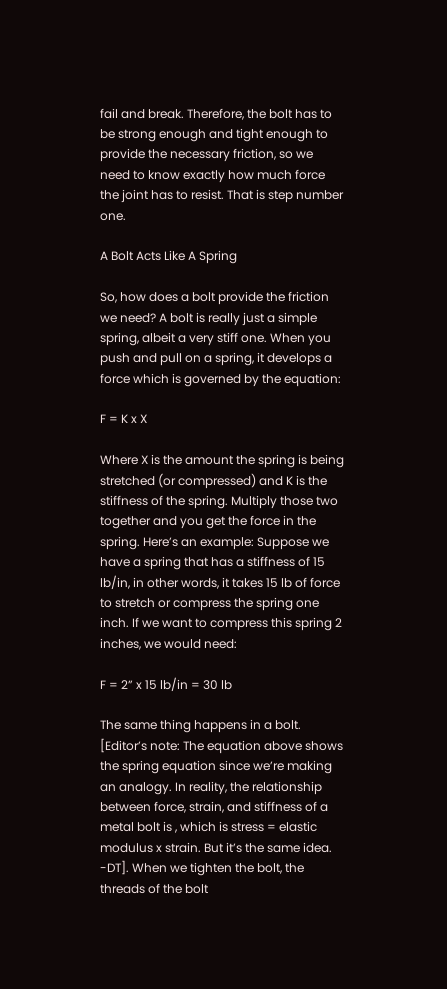fail and break. Therefore, the bolt has to be strong enough and tight enough to provide the necessary friction, so we need to know exactly how much force the joint has to resist. That is step number one.

A Bolt Acts Like A Spring

So, how does a bolt provide the friction we need? A bolt is really just a simple spring, albeit a very stiff one. When you push and pull on a spring, it develops a force which is governed by the equation:

F = K x X

Where X is the amount the spring is being stretched (or compressed) and K is the stiffness of the spring. Multiply those two together and you get the force in the spring. Here’s an example: Suppose we have a spring that has a stiffness of 15 lb/in, in other words, it takes 15 lb of force to stretch or compress the spring one inch. If we want to compress this spring 2 inches, we would need:

F = 2” x 15 lb/in = 30 lb

The same thing happens in a bolt. [Editor’s note: The equation above shows the spring equation since we’re making an analogy. In reality, the relationship between force, strain, and stiffness of a metal bolt is , which is stress = elastic modulus x strain. But it’s the same idea. -DT]. When we tighten the bolt, the threads of the bolt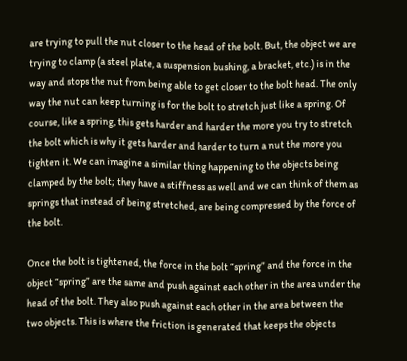are trying to pull the nut closer to the head of the bolt. But, the object we are trying to clamp (a steel plate, a suspension bushing, a bracket, etc.) is in the way and stops the nut from being able to get closer to the bolt head. The only way the nut can keep turning is for the bolt to stretch just like a spring. Of course, like a spring, this gets harder and harder the more you try to stretch the bolt which is why it gets harder and harder to turn a nut the more you tighten it. We can imagine a similar thing happening to the objects being clamped by the bolt; they have a stiffness as well and we can think of them as springs that instead of being stretched, are being compressed by the force of the bolt.

Once the bolt is tightened, the force in the bolt “spring” and the force in the object “spring” are the same and push against each other in the area under the head of the bolt. They also push against each other in the area between the two objects. This is where the friction is generated that keeps the objects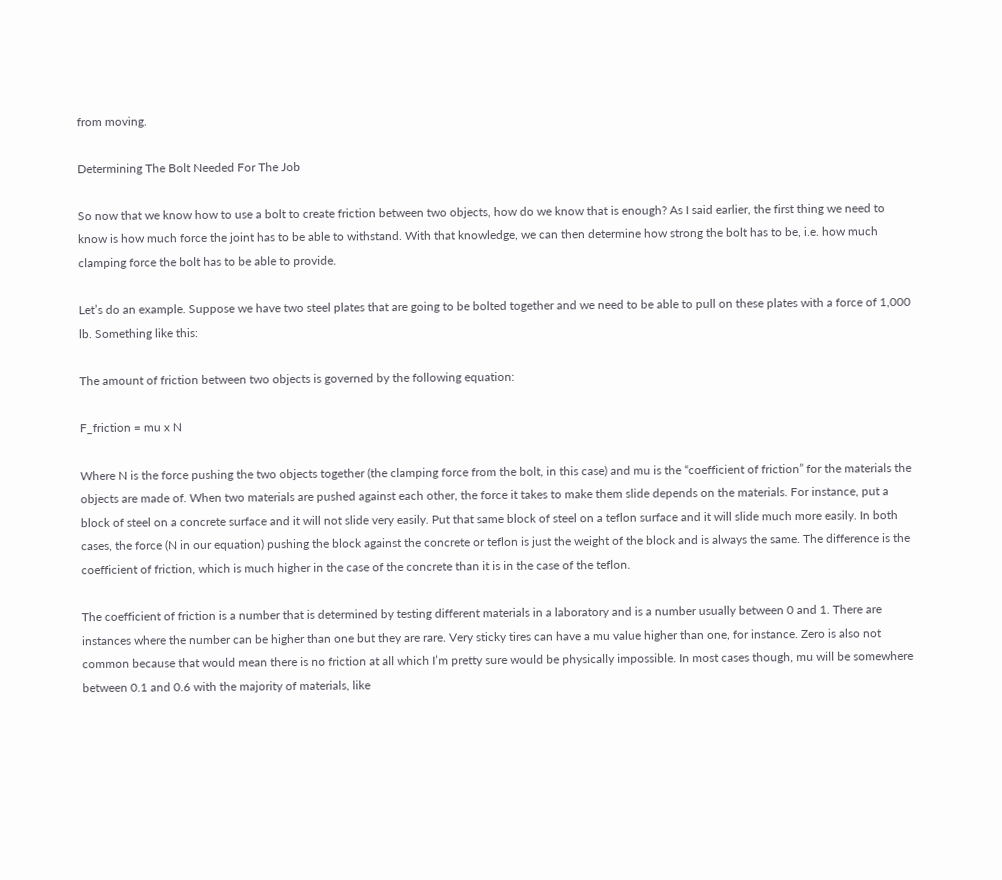from moving.

Determining The Bolt Needed For The Job

So now that we know how to use a bolt to create friction between two objects, how do we know that is enough? As I said earlier, the first thing we need to know is how much force the joint has to be able to withstand. With that knowledge, we can then determine how strong the bolt has to be, i.e. how much clamping force the bolt has to be able to provide.

Let’s do an example. Suppose we have two steel plates that are going to be bolted together and we need to be able to pull on these plates with a force of 1,000 lb. Something like this:

The amount of friction between two objects is governed by the following equation:

F_friction = mu x N

Where N is the force pushing the two objects together (the clamping force from the bolt, in this case) and mu is the “coefficient of friction” for the materials the objects are made of. When two materials are pushed against each other, the force it takes to make them slide depends on the materials. For instance, put a block of steel on a concrete surface and it will not slide very easily. Put that same block of steel on a teflon surface and it will slide much more easily. In both cases, the force (N in our equation) pushing the block against the concrete or teflon is just the weight of the block and is always the same. The difference is the coefficient of friction, which is much higher in the case of the concrete than it is in the case of the teflon.

The coefficient of friction is a number that is determined by testing different materials in a laboratory and is a number usually between 0 and 1. There are instances where the number can be higher than one but they are rare. Very sticky tires can have a mu value higher than one, for instance. Zero is also not common because that would mean there is no friction at all which I’m pretty sure would be physically impossible. In most cases though, mu will be somewhere between 0.1 and 0.6 with the majority of materials, like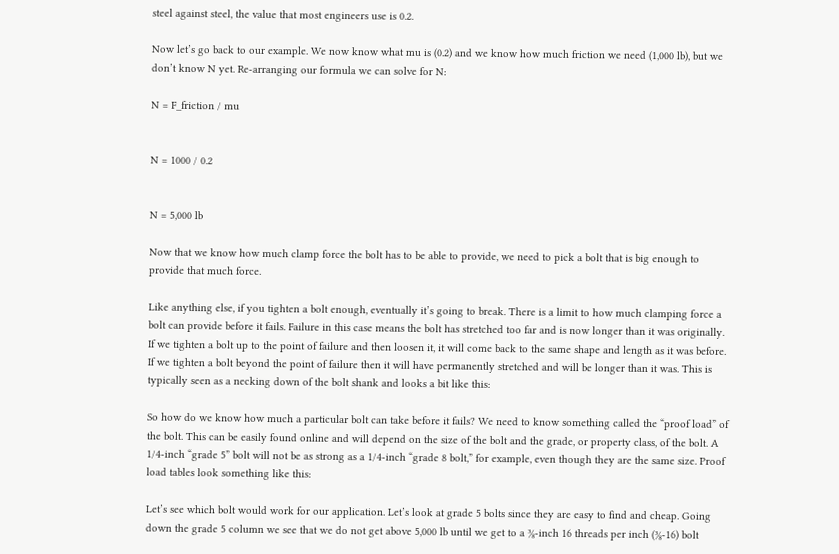steel against steel, the value that most engineers use is 0.2.

Now let’s go back to our example. We now know what mu is (0.2) and we know how much friction we need (1,000 lb), but we don’t know N yet. Re-arranging our formula we can solve for N:

N = F_friction / mu


N = 1000 / 0.2


N = 5,000 lb

Now that we know how much clamp force the bolt has to be able to provide, we need to pick a bolt that is big enough to provide that much force.

Like anything else, if you tighten a bolt enough, eventually it’s going to break. There is a limit to how much clamping force a bolt can provide before it fails. Failure in this case means the bolt has stretched too far and is now longer than it was originally. If we tighten a bolt up to the point of failure and then loosen it, it will come back to the same shape and length as it was before. If we tighten a bolt beyond the point of failure then it will have permanently stretched and will be longer than it was. This is typically seen as a necking down of the bolt shank and looks a bit like this:

So how do we know how much a particular bolt can take before it fails? We need to know something called the “proof load” of the bolt. This can be easily found online and will depend on the size of the bolt and the grade, or property class, of the bolt. A 1/4-inch “grade 5” bolt will not be as strong as a 1/4-inch “grade 8 bolt,” for example, even though they are the same size. Proof load tables look something like this:

Let’s see which bolt would work for our application. Let’s look at grade 5 bolts since they are easy to find and cheap. Going down the grade 5 column we see that we do not get above 5,000 lb until we get to a ⅜-inch 16 threads per inch (⅜-16) bolt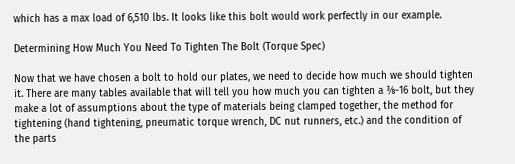which has a max load of 6,510 lbs. It looks like this bolt would work perfectly in our example.

Determining How Much You Need To Tighten The Bolt (Torque Spec)

Now that we have chosen a bolt to hold our plates, we need to decide how much we should tighten it. There are many tables available that will tell you how much you can tighten a ⅜-16 bolt, but they make a lot of assumptions about the type of materials being clamped together, the method for tightening (hand tightening, pneumatic torque wrench, DC nut runners, etc.) and the condition of the parts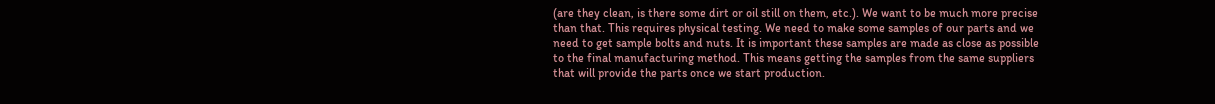(are they clean, is there some dirt or oil still on them, etc.). We want to be much more precise than that. This requires physical testing. We need to make some samples of our parts and we need to get sample bolts and nuts. It is important these samples are made as close as possible to the final manufacturing method. This means getting the samples from the same suppliers that will provide the parts once we start production.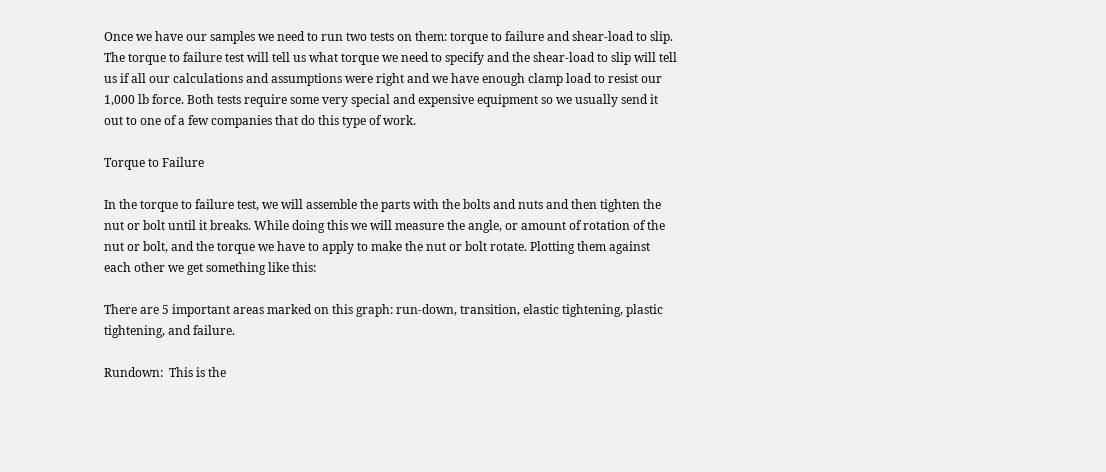Once we have our samples we need to run two tests on them: torque to failure and shear-load to slip. The torque to failure test will tell us what torque we need to specify and the shear-load to slip will tell us if all our calculations and assumptions were right and we have enough clamp load to resist our 1,000 lb force. Both tests require some very special and expensive equipment so we usually send it out to one of a few companies that do this type of work.

Torque to Failure

In the torque to failure test, we will assemble the parts with the bolts and nuts and then tighten the nut or bolt until it breaks. While doing this we will measure the angle, or amount of rotation of the nut or bolt, and the torque we have to apply to make the nut or bolt rotate. Plotting them against each other we get something like this:

There are 5 important areas marked on this graph: run-down, transition, elastic tightening, plastic tightening, and failure.

Rundown:  This is the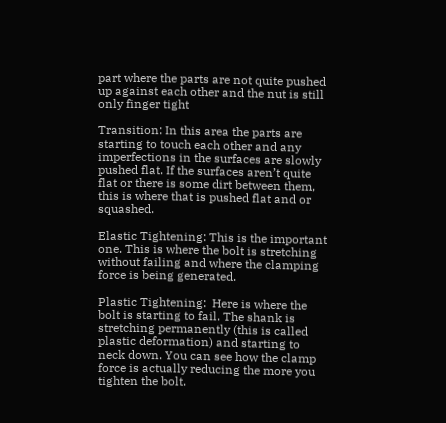part where the parts are not quite pushed up against each other and the nut is still only finger tight

Transition: In this area the parts are starting to touch each other and any imperfections in the surfaces are slowly pushed flat. If the surfaces aren’t quite flat or there is some dirt between them, this is where that is pushed flat and or squashed.

Elastic Tightening: This is the important one. This is where the bolt is stretching without failing and where the clamping force is being generated.

Plastic Tightening:  Here is where the bolt is starting to fail. The shank is stretching permanently (this is called plastic deformation) and starting to neck down. You can see how the clamp force is actually reducing the more you tighten the bolt.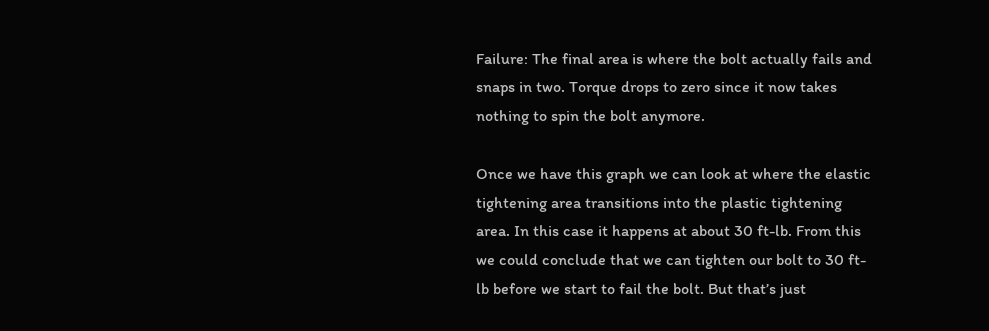Failure: The final area is where the bolt actually fails and snaps in two. Torque drops to zero since it now takes nothing to spin the bolt anymore.

Once we have this graph we can look at where the elastic tightening area transitions into the plastic tightening area. In this case it happens at about 30 ft-lb. From this we could conclude that we can tighten our bolt to 30 ft-lb before we start to fail the bolt. But that’s just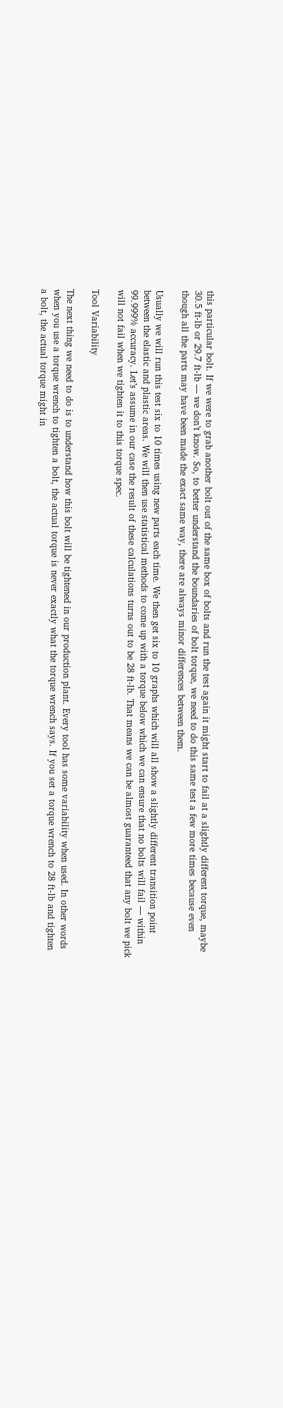this particular bolt. If we were to grab another bolt out of the same box of bolts and run the test again it might start to fail at a slightly different torque, maybe 30.5 ft-lb or 29.7 ft-lb — we don’t know. So, to better understand the boundaries of bolt torque, we need to do this same test a few more times because even though all the parts may have been made the exact same way, there are always minor differences between them.

Usually we will run this test six to 10 times using new parts each time. We then get six to 10 graphs which will all show a slightly different transition point between the elastic and plastic areas. We will then use statistical methods to come up with a torque below which we can ensure that no bolts will fail — within 99.999% accuracy. Let’s assume in our case the result of these calculations turns out to be 28 ft-lb. That means we can be almost guaranteed that any bolt we pick will not fail when we tighten it to this torque spec.

Tool Variability

The next thing we need to do is to understand how this bolt will be tightened in our production plant. Every tool has some variability when used. In other words when you use a torque wrench to tighten a bolt, the actual torque is never exactly what the torque wrench says. If you set a torque wrench to 28 ft-lb and tighten a bolt, the actual torque might in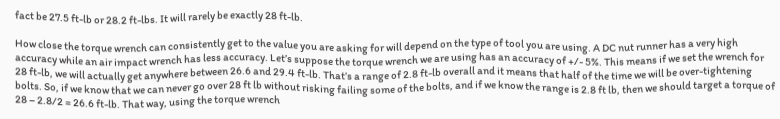fact be 27.5 ft-lb or 28.2 ft-lbs. It will rarely be exactly 28 ft-lb.

How close the torque wrench can consistently get to the value you are asking for will depend on the type of tool you are using. A DC nut runner has a very high accuracy while an air impact wrench has less accuracy. Let’s suppose the torque wrench we are using has an accuracy of +/- 5%. This means if we set the wrench for 28 ft-lb, we will actually get anywhere between 26.6 and 29.4 ft-lb. That’s a range of 2.8 ft-lb overall and it means that half of the time we will be over-tightening bolts. So, if we know that we can never go over 28 ft lb without risking failing some of the bolts, and if we know the range is 2.8 ft lb, then we should target a torque of 28 – 2.8/2 = 26.6 ft-lb. That way, using the torque wrench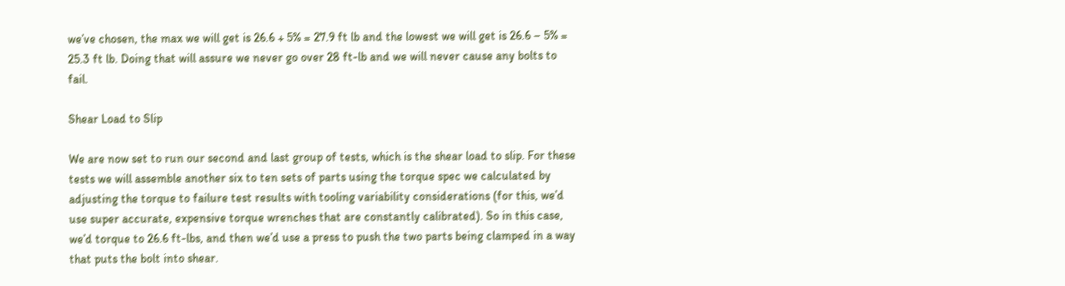we’ve chosen, the max we will get is 26.6 + 5% = 27.9 ft lb and the lowest we will get is 26.6 – 5% = 25.3 ft lb. Doing that will assure we never go over 28 ft-lb and we will never cause any bolts to fail.

Shear Load to Slip

We are now set to run our second and last group of tests, which is the shear load to slip. For these tests we will assemble another six to ten sets of parts using the torque spec we calculated by adjusting the torque to failure test results with tooling variability considerations (for this, we’d use super accurate, expensive torque wrenches that are constantly calibrated). So in this case, we’d torque to 26.6 ft-lbs, and then we’d use a press to push the two parts being clamped in a way that puts the bolt into shear.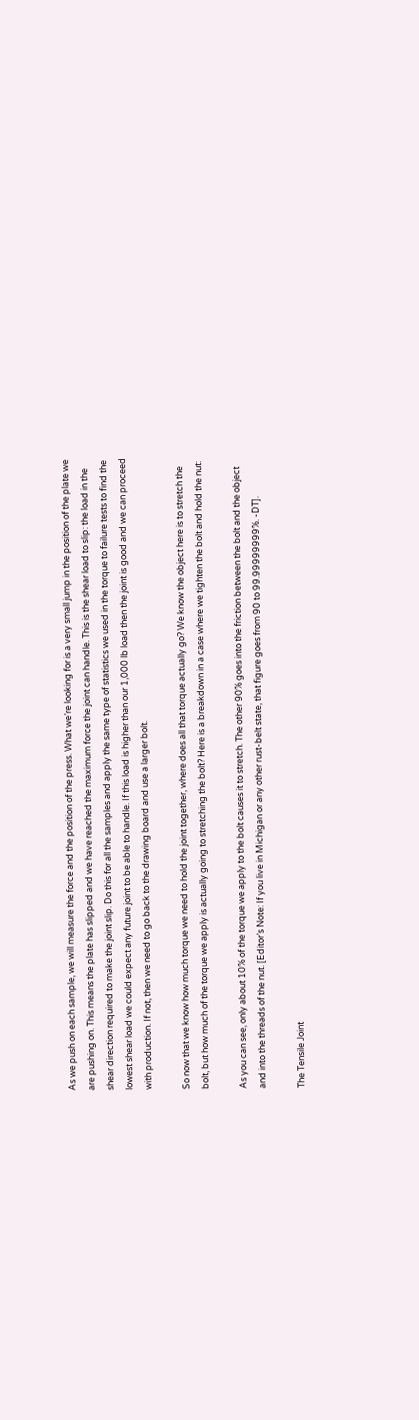As we push on each sample, we will measure the force and the position of the press. What we’re looking for is a very small jump in the position of the plate we are pushing on. This means the plate has slipped and we have reached the maximum force the joint can handle. This is the shear load to slip: the load in the shear direction required to make the joint slip. Do this for all the samples and apply the same type of statistics we used in the torque to failure tests to find the lowest shear load we could expect any future joint to be able to handle. If this load is higher than our 1,000 lb load then the joint is good and we can proceed with production. If not, then we need to go back to the drawing board and use a larger bolt.

So now that we know how much torque we need to hold the joint together, where does all that torque actually go? We know the object here is to stretch the bolt, but how much of the torque we apply is actually going to stretching the bolt? Here is a breakdown in a case where we tighten the bolt and hold the nut:

As you can see, only about 10% of the torque we apply to the bolt causes it to stretch. The other 90% goes into the friction between the bolt and the object and into the threads of the nut. [Editor’s Note: If you live in Michigan or any other rust-belt state, that figure goes from 90 to 99.99999999%. -DT].

The Tensile Joint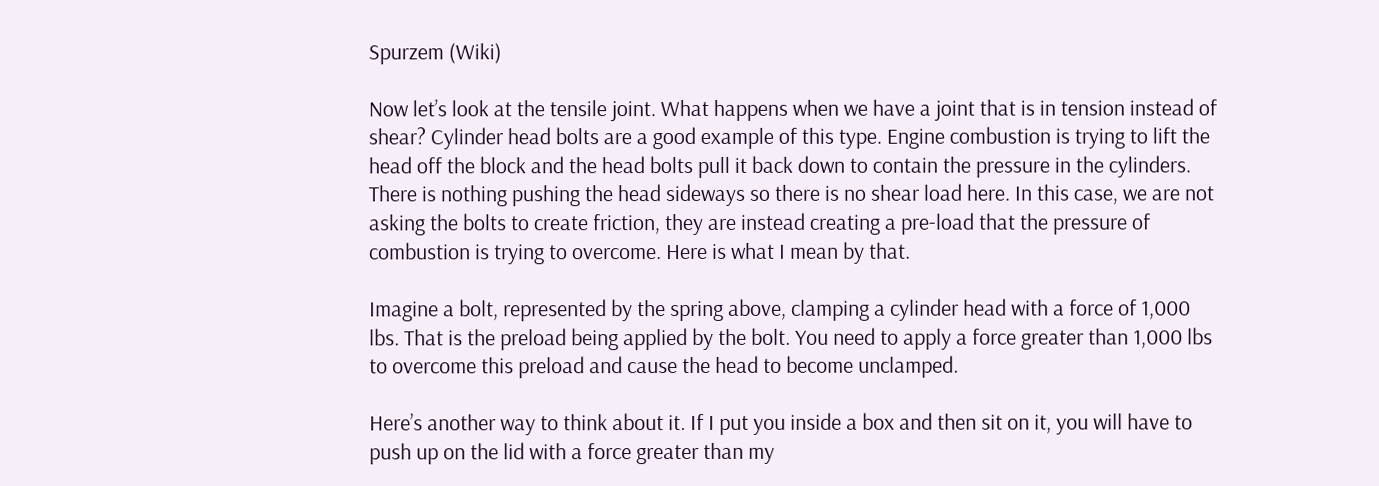Spurzem (Wiki)

Now let’s look at the tensile joint. What happens when we have a joint that is in tension instead of shear? Cylinder head bolts are a good example of this type. Engine combustion is trying to lift the head off the block and the head bolts pull it back down to contain the pressure in the cylinders. There is nothing pushing the head sideways so there is no shear load here. In this case, we are not asking the bolts to create friction, they are instead creating a pre-load that the pressure of combustion is trying to overcome. Here is what I mean by that.

Imagine a bolt, represented by the spring above, clamping a cylinder head with a force of 1,000 lbs. That is the preload being applied by the bolt. You need to apply a force greater than 1,000 lbs to overcome this preload and cause the head to become unclamped.

Here’s another way to think about it. If I put you inside a box and then sit on it, you will have to push up on the lid with a force greater than my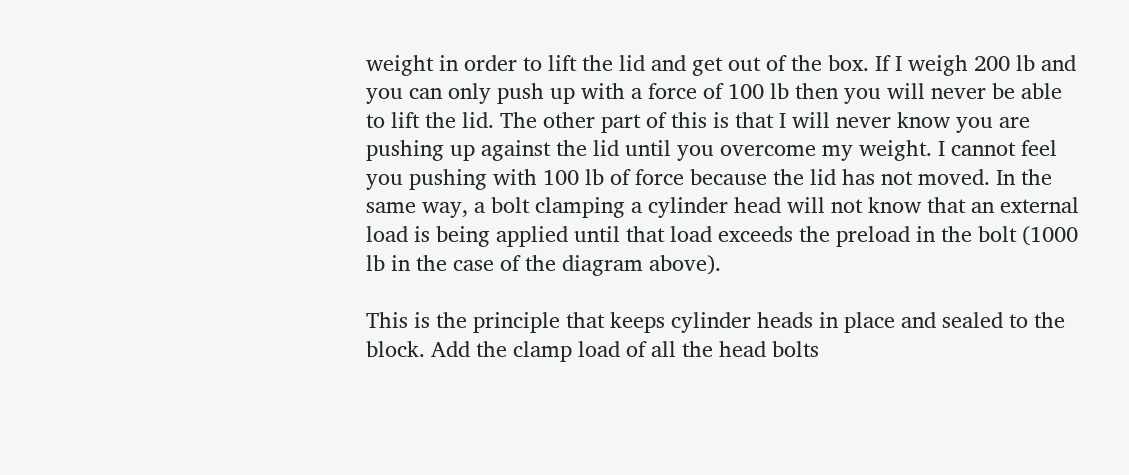weight in order to lift the lid and get out of the box. If I weigh 200 lb and you can only push up with a force of 100 lb then you will never be able to lift the lid. The other part of this is that I will never know you are pushing up against the lid until you overcome my weight. I cannot feel you pushing with 100 lb of force because the lid has not moved. In the same way, a bolt clamping a cylinder head will not know that an external load is being applied until that load exceeds the preload in the bolt (1000 lb in the case of the diagram above).

This is the principle that keeps cylinder heads in place and sealed to the block. Add the clamp load of all the head bolts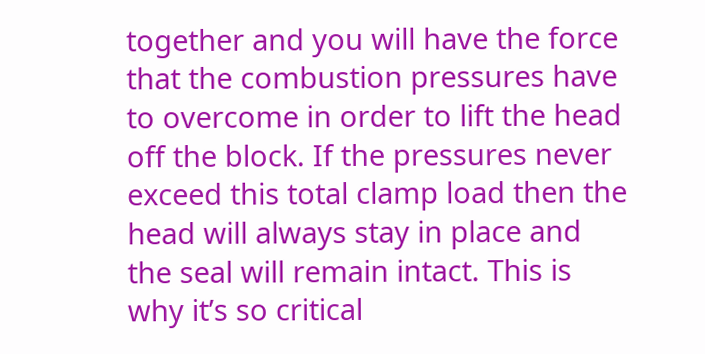together and you will have the force that the combustion pressures have to overcome in order to lift the head off the block. If the pressures never exceed this total clamp load then the head will always stay in place and the seal will remain intact. This is why it’s so critical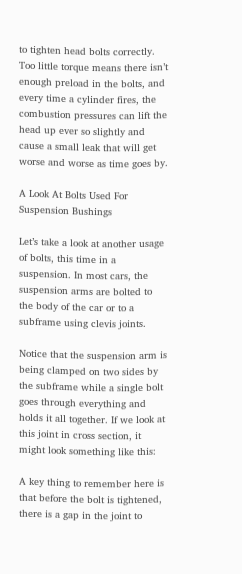to tighten head bolts correctly. Too little torque means there isn’t enough preload in the bolts, and every time a cylinder fires, the combustion pressures can lift the head up ever so slightly and cause a small leak that will get worse and worse as time goes by.

A Look At Bolts Used For Suspension Bushings

Let’s take a look at another usage of bolts, this time in a suspension. In most cars, the suspension arms are bolted to the body of the car or to a subframe using clevis joints.

Notice that the suspension arm is being clamped on two sides by the subframe while a single bolt goes through everything and holds it all together. If we look at this joint in cross section, it might look something like this:

A key thing to remember here is that before the bolt is tightened, there is a gap in the joint to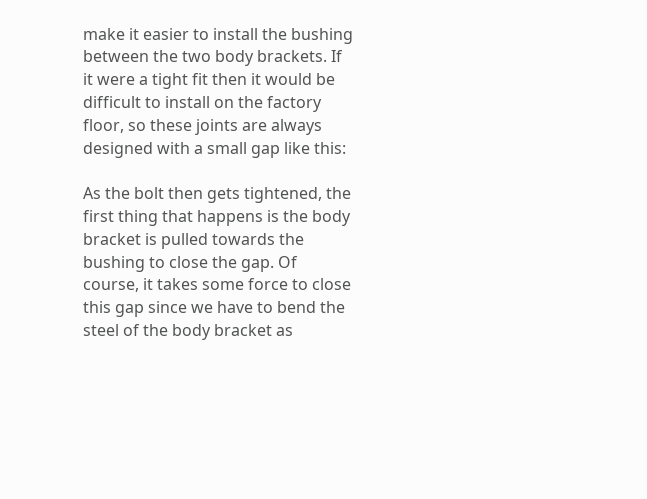make it easier to install the bushing between the two body brackets. If it were a tight fit then it would be difficult to install on the factory floor, so these joints are always designed with a small gap like this:

As the bolt then gets tightened, the first thing that happens is the body bracket is pulled towards the bushing to close the gap. Of course, it takes some force to close this gap since we have to bend the steel of the body bracket as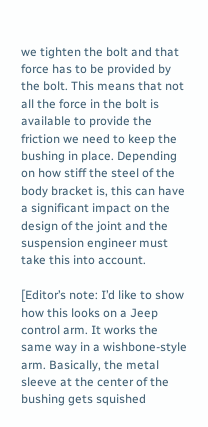we tighten the bolt and that force has to be provided by the bolt. This means that not all the force in the bolt is available to provide the friction we need to keep the bushing in place. Depending on how stiff the steel of the body bracket is, this can have a significant impact on the design of the joint and the suspension engineer must take this into account.

[Editor’s note: I’d like to show how this looks on a Jeep control arm. It works the same way in a wishbone-style arm. Basically, the metal sleeve at the center of the bushing gets squished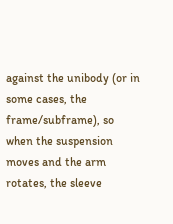against the unibody (or in some cases, the frame/subframe), so when the suspension moves and the arm rotates, the sleeve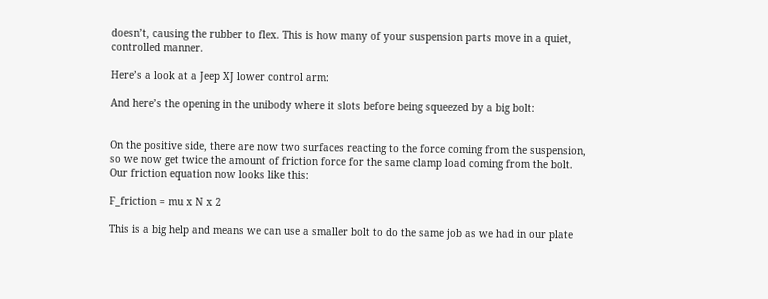doesn’t, causing the rubber to flex. This is how many of your suspension parts move in a quiet, controlled manner.

Here’s a look at a Jeep XJ lower control arm:

And here’s the opening in the unibody where it slots before being squeezed by a big bolt:


On the positive side, there are now two surfaces reacting to the force coming from the suspension, so we now get twice the amount of friction force for the same clamp load coming from the bolt. Our friction equation now looks like this:

F_friction = mu x N x 2

This is a big help and means we can use a smaller bolt to do the same job as we had in our plate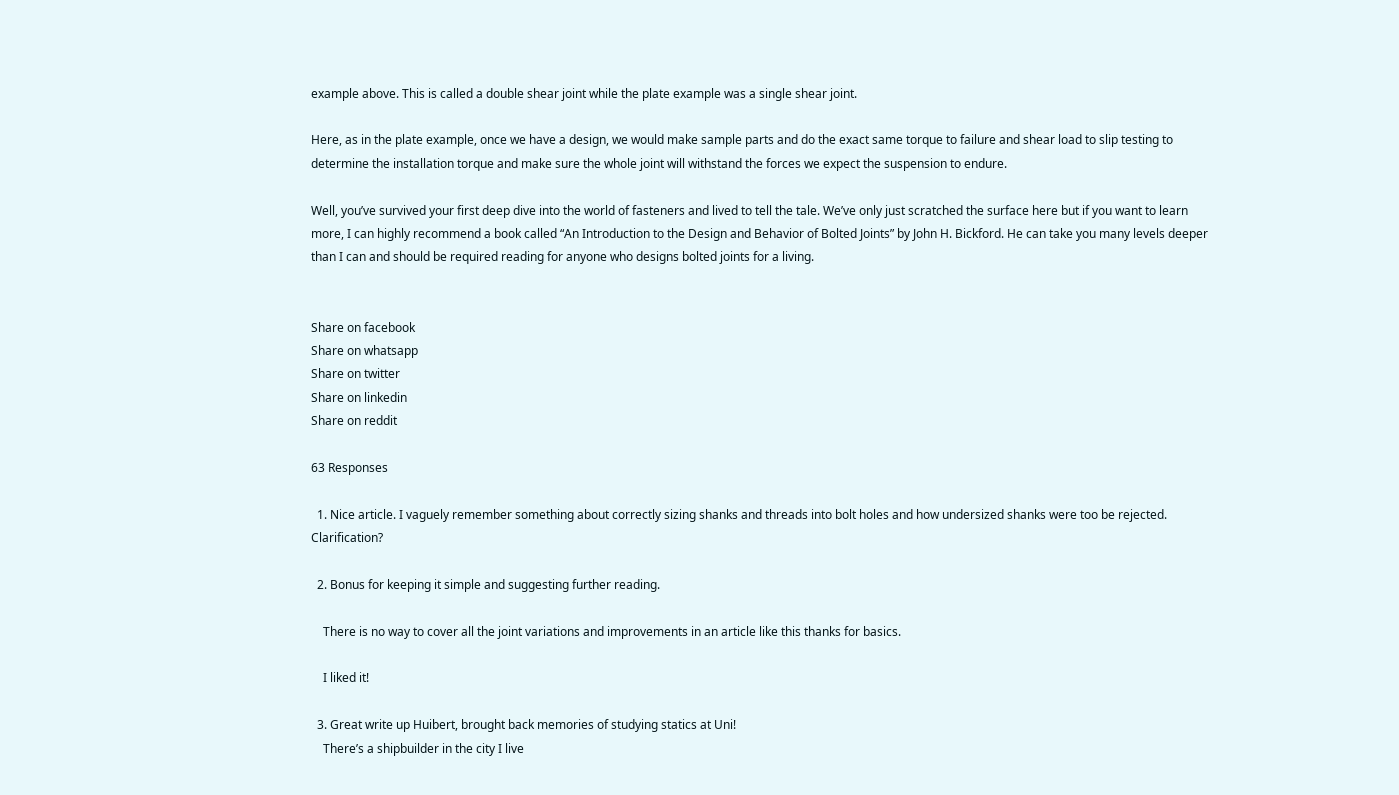example above. This is called a double shear joint while the plate example was a single shear joint.

Here, as in the plate example, once we have a design, we would make sample parts and do the exact same torque to failure and shear load to slip testing to determine the installation torque and make sure the whole joint will withstand the forces we expect the suspension to endure.

Well, you’ve survived your first deep dive into the world of fasteners and lived to tell the tale. We’ve only just scratched the surface here but if you want to learn more, I can highly recommend a book called “An Introduction to the Design and Behavior of Bolted Joints” by John H. Bickford. He can take you many levels deeper than I can and should be required reading for anyone who designs bolted joints for a living.


Share on facebook
Share on whatsapp
Share on twitter
Share on linkedin
Share on reddit

63 Responses

  1. Nice article. I vaguely remember something about correctly sizing shanks and threads into bolt holes and how undersized shanks were too be rejected. Clarification?

  2. Bonus for keeping it simple and suggesting further reading.

    There is no way to cover all the joint variations and improvements in an article like this thanks for basics.

    I liked it!

  3. Great write up Huibert, brought back memories of studying statics at Uni!
    There’s a shipbuilder in the city I live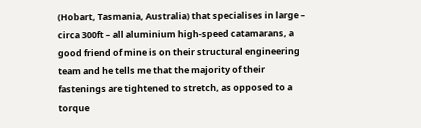(Hobart, Tasmania, Australia) that specialises in large – circa 300ft – all aluminium high-speed catamarans, a good friend of mine is on their structural engineering team and he tells me that the majority of their fastenings are tightened to stretch, as opposed to a torque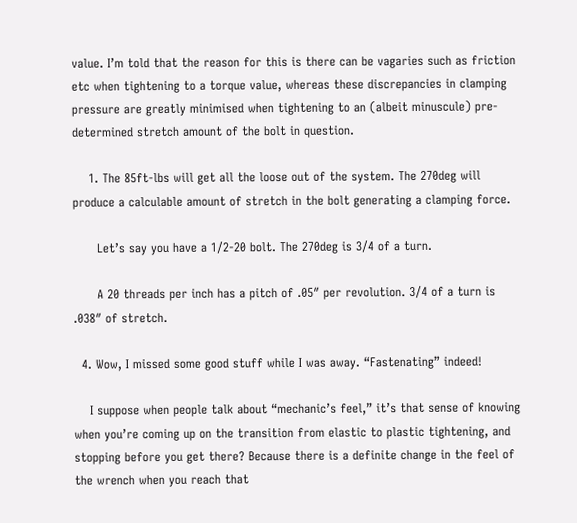value. I’m told that the reason for this is there can be vagaries such as friction etc when tightening to a torque value, whereas these discrepancies in clamping pressure are greatly minimised when tightening to an (albeit minuscule) pre-determined stretch amount of the bolt in question.

    1. The 85ft-lbs will get all the loose out of the system. The 270deg will produce a calculable amount of stretch in the bolt generating a clamping force.

      Let’s say you have a 1/2-20 bolt. The 270deg is 3/4 of a turn.

      A 20 threads per inch has a pitch of .05″ per revolution. 3/4 of a turn is .038″ of stretch.

  4. Wow, I missed some good stuff while I was away. “Fastenating” indeed!

    I suppose when people talk about “mechanic’s feel,” it’s that sense of knowing when you’re coming up on the transition from elastic to plastic tightening, and stopping before you get there? Because there is a definite change in the feel of the wrench when you reach that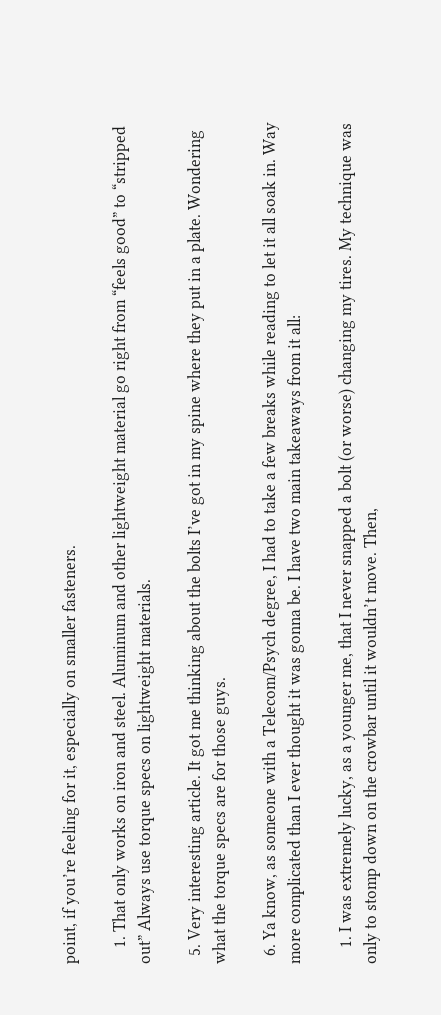point, if you’re feeling for it, especially on smaller fasteners.

    1. That only works on iron and steel. Aluminum and other lightweight material go right from “feels good” to “stripped out” Always use torque specs on lightweight materials.

  5. Very interesting article. It got me thinking about the bolts I’ve got in my spine where they put in a plate. Wondering what the torque specs are for those guys.

  6. Ya know, as someone with a Telecom/Psych degree, I had to take a few breaks while reading to let it all soak in. Way more complicated than I ever thought it was gonna be. I have two main takeaways from it all:

    1. I was extremely lucky, as a younger me, that I never snapped a bolt (or worse) changing my tires. My technique was only to stomp down on the crowbar until it wouldn’t move. Then,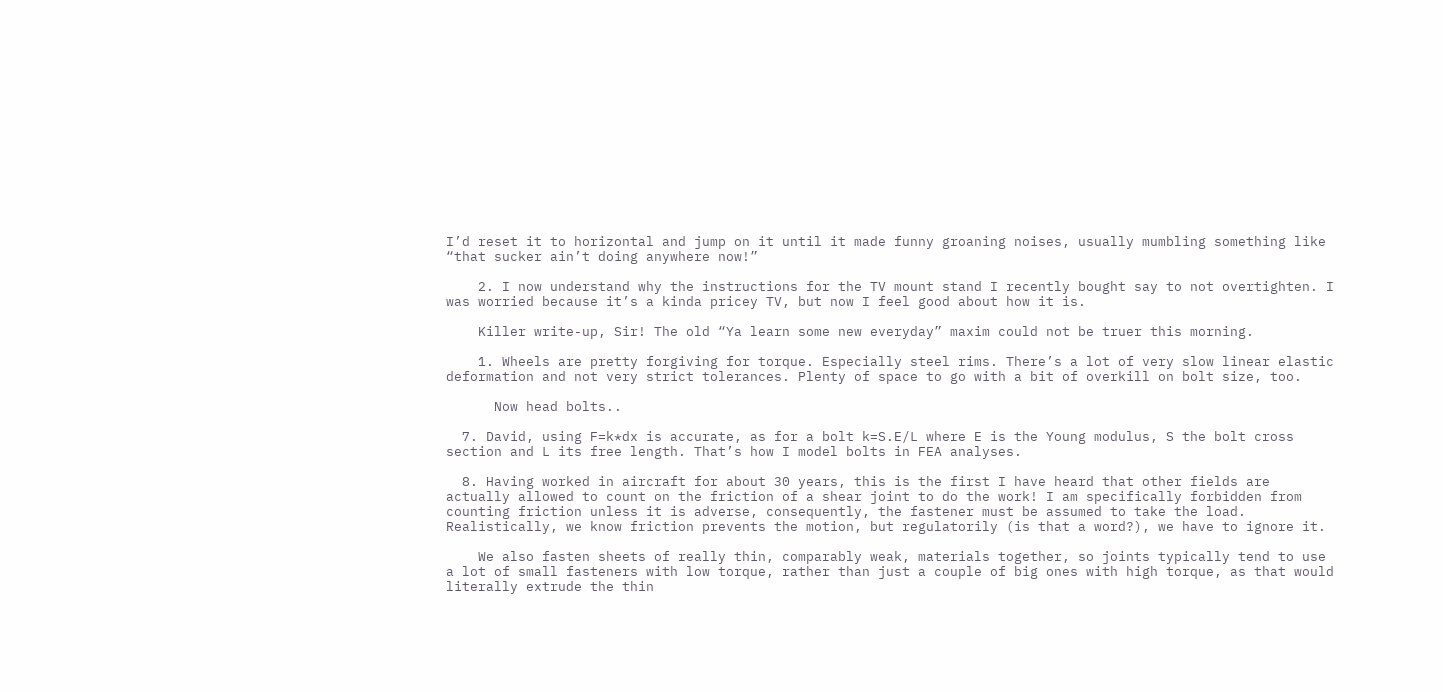I’d reset it to horizontal and jump on it until it made funny groaning noises, usually mumbling something like “that sucker ain’t doing anywhere now!”

    2. I now understand why the instructions for the TV mount stand I recently bought say to not overtighten. I was worried because it’s a kinda pricey TV, but now I feel good about how it is.

    Killer write-up, Sir! The old “Ya learn some new everyday” maxim could not be truer this morning.

    1. Wheels are pretty forgiving for torque. Especially steel rims. There’s a lot of very slow linear elastic deformation and not very strict tolerances. Plenty of space to go with a bit of overkill on bolt size, too.

      Now head bolts..

  7. David, using F=k*dx is accurate, as for a bolt k=S.E/L where E is the Young modulus, S the bolt cross section and L its free length. That’s how I model bolts in FEA analyses.

  8. Having worked in aircraft for about 30 years, this is the first I have heard that other fields are actually allowed to count on the friction of a shear joint to do the work! I am specifically forbidden from counting friction unless it is adverse, consequently, the fastener must be assumed to take the load. Realistically, we know friction prevents the motion, but regulatorily (is that a word?), we have to ignore it.

    We also fasten sheets of really thin, comparably weak, materials together, so joints typically tend to use a lot of small fasteners with low torque, rather than just a couple of big ones with high torque, as that would literally extrude the thin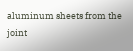aluminum sheets from the joint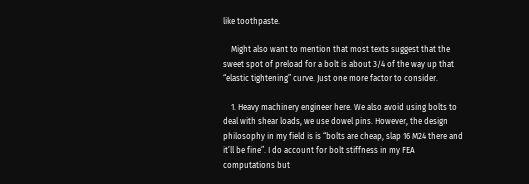like toothpaste.

    Might also want to mention that most texts suggest that the sweet spot of preload for a bolt is about 3/4 of the way up that “elastic tightening” curve. Just one more factor to consider.

    1. Heavy machinery engineer here. We also avoid using bolts to deal with shear loads, we use dowel pins. However, the design philosophy in my field is is “bolts are cheap, slap 16 M24 there and it’ll be fine”. I do account for bolt stiffness in my FEA computations but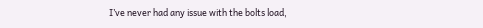I’ve never had any issue with the bolts load,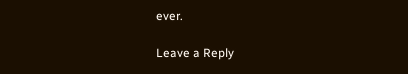ever.

Leave a Reply